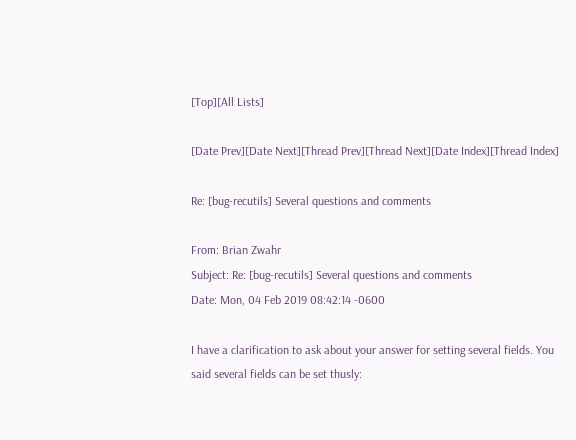[Top][All Lists]

[Date Prev][Date Next][Thread Prev][Thread Next][Date Index][Thread Index]

Re: [bug-recutils] Several questions and comments

From: Brian Zwahr
Subject: Re: [bug-recutils] Several questions and comments
Date: Mon, 04 Feb 2019 08:42:14 -0600

I have a clarification to ask about your answer for setting several fields. You
said several fields can be set thusly: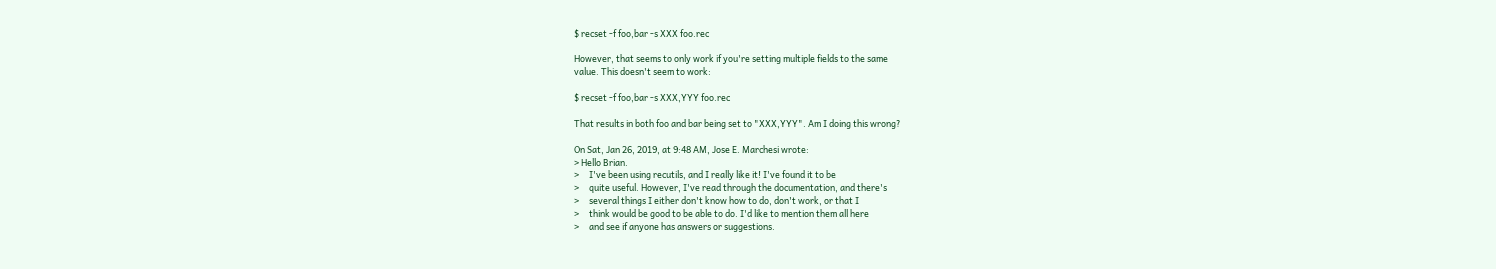$ recset -f foo,bar -s XXX foo.rec

However, that seems to only work if you're setting multiple fields to the same
value. This doesn't seem to work:

$ recset -f foo,bar -s XXX,YYY foo.rec

That results in both foo and bar being set to "XXX,YYY". Am I doing this wrong?

On Sat, Jan 26, 2019, at 9:48 AM, Jose E. Marchesi wrote:
> Hello Brian.
>     I've been using recutils, and I really like it! I've found it to be
>     quite useful. However, I've read through the documentation, and there's
>     several things I either don't know how to do, don't work, or that I
>     think would be good to be able to do. I'd like to mention them all here
>     and see if anyone has answers or suggestions.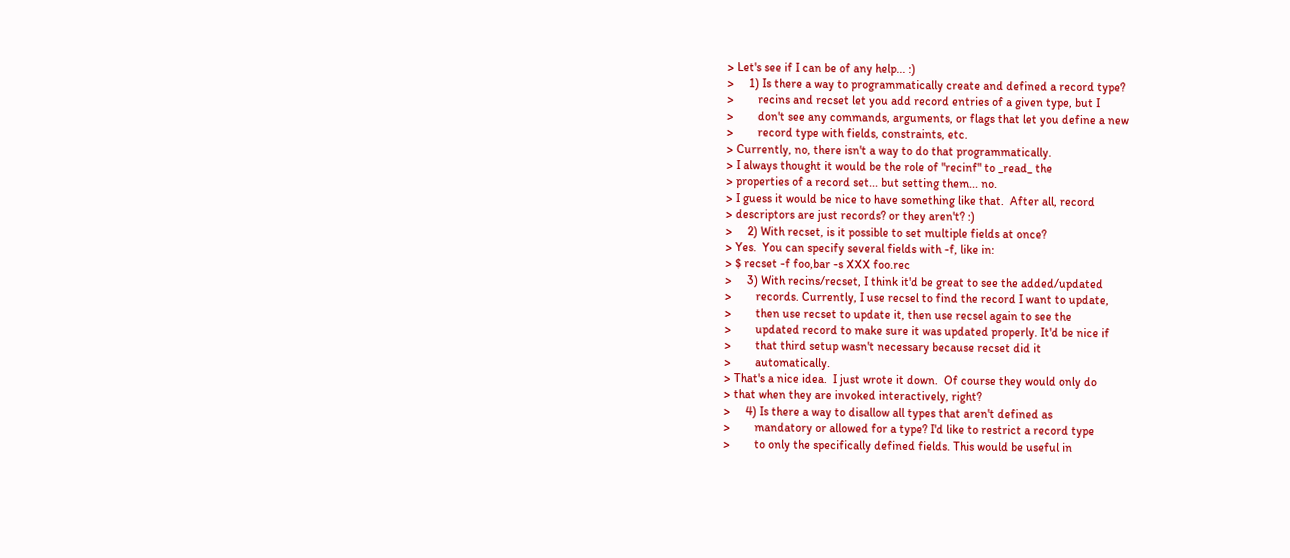> Let's see if I can be of any help... :)
>     1) Is there a way to programmatically create and defined a record type?
>        recins and recset let you add record entries of a given type, but I
>        don't see any commands, arguments, or flags that let you define a new
>        record type with fields, constraints, etc.
> Currently, no, there isn't a way to do that programmatically.
> I always thought it would be the role of "recinf" to _read_ the
> properties of a record set... but setting them... no.
> I guess it would be nice to have something like that.  After all, record
> descriptors are just records? or they aren't? :)
>     2) With recset, is it possible to set multiple fields at once?
> Yes.  You can specify several fields with -f, like in:
> $ recset -f foo,bar -s XXX foo.rec
>     3) With recins/recset, I think it'd be great to see the added/updated
>        records. Currently, I use recsel to find the record I want to update,
>        then use recset to update it, then use recsel again to see the
>        updated record to make sure it was updated properly. It'd be nice if
>        that third setup wasn't necessary because recset did it
>        automatically.
> That's a nice idea.  I just wrote it down.  Of course they would only do
> that when they are invoked interactively, right?
>     4) Is there a way to disallow all types that aren't defined as
>        mandatory or allowed for a type? I'd like to restrict a record type
>        to only the specifically defined fields. This would be useful in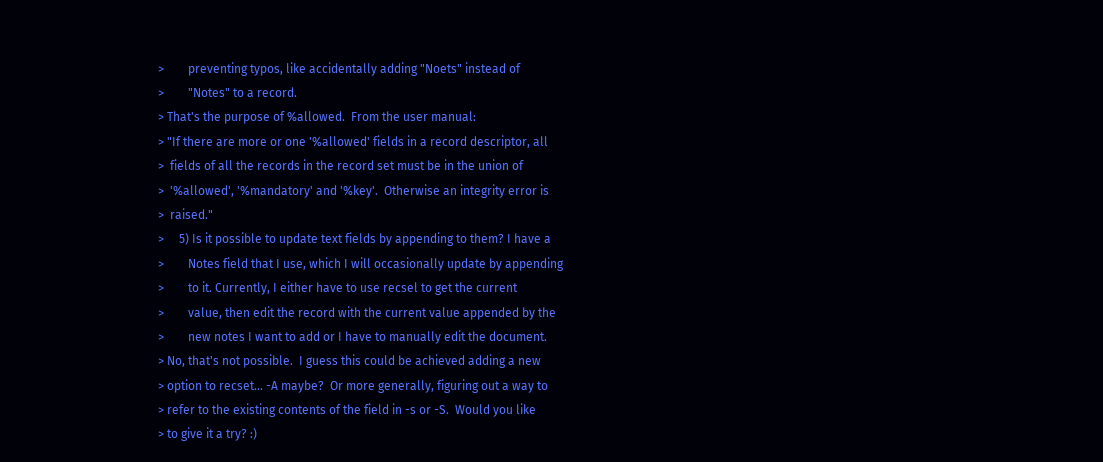>        preventing typos, like accidentally adding "Noets" instead of
>        "Notes" to a record.
> That's the purpose of %allowed.  From the user manual:
> "If there are more or one '%allowed' fields in a record descriptor, all
>  fields of all the records in the record set must be in the union of
>  '%allowed', '%mandatory' and '%key'.  Otherwise an integrity error is
>  raised."
>     5) Is it possible to update text fields by appending to them? I have a
>        Notes field that I use, which I will occasionally update by appending
>        to it. Currently, I either have to use recsel to get the current
>        value, then edit the record with the current value appended by the
>        new notes I want to add or I have to manually edit the document.
> No, that's not possible.  I guess this could be achieved adding a new
> option to recset... -A maybe?  Or more generally, figuring out a way to
> refer to the existing contents of the field in -s or -S.  Would you like
> to give it a try? :)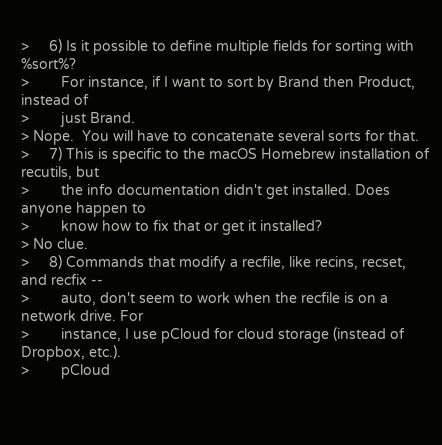>     6) Is it possible to define multiple fields for sorting with %sort%?
>        For instance, if I want to sort by Brand then Product, instead of
>        just Brand.
> Nope.  You will have to concatenate several sorts for that.
>     7) This is specific to the macOS Homebrew installation of recutils, but
>        the info documentation didn't get installed. Does anyone happen to
>        know how to fix that or get it installed?
> No clue.
>     8) Commands that modify a recfile, like recins, recset, and recfix --
>        auto, don't seem to work when the recfile is on a network drive. For
>        instance, I use pCloud for cloud storage (instead of Dropbox, etc.).
>        pCloud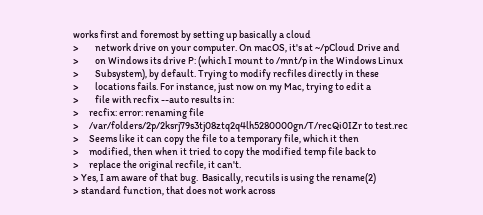works first and foremost by setting up basically a cloud
>        network drive on your computer. On macOS, it's at ~/pCloud Drive and
>        on Windows its drive P: (which I mount to /mnt/p in the Windows Linux
>        Subsystem), by default. Trying to modify recfiles directly in these
>        locations fails. For instance, just now on my Mac, trying to edit a
>        file with recfix --auto results in:
>     recfix: error: renaming file
>     /var/folders/2p/2ksrj79s3tj08ztq2q4lh5280000gn/T/recQi0IZr to test.rec
>     Seems like it can copy the file to a temporary file, which it then
>     modified, then when it tried to copy the modified temp file back to
>     replace the original recfile, it can't.
> Yes, I am aware of that bug.  Basically, recutils is using the rename(2)
> standard function, that does not work across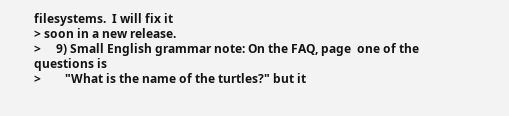filesystems.  I will fix it
> soon in a new release.
>     9) Small English grammar note: On the FAQ, page  one of the questions is
>        "What is the name of the turtles?" but it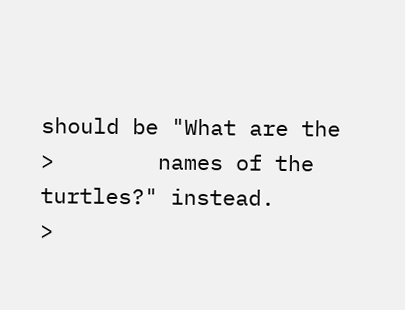should be "What are the
>        names of the turtles?" instead.
>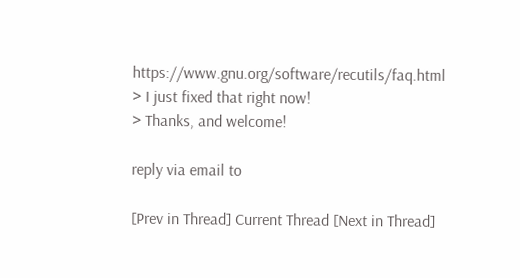https://www.gnu.org/software/recutils/faq.html
> I just fixed that right now!
> Thanks, and welcome!

reply via email to

[Prev in Thread] Current Thread [Next in Thread]